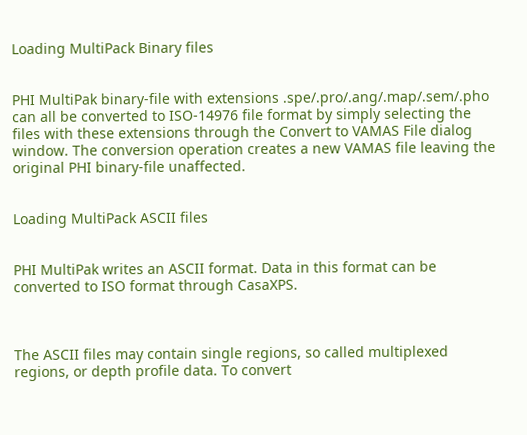Loading MultiPack Binary files


PHI MultiPak binary-file with extensions .spe/.pro/.ang/.map/.sem/.pho can all be converted to ISO-14976 file format by simply selecting the files with these extensions through the Convert to VAMAS File dialog window. The conversion operation creates a new VAMAS file leaving the original PHI binary-file unaffected.


Loading MultiPack ASCII files


PHI MultiPak writes an ASCII format. Data in this format can be converted to ISO format through CasaXPS.



The ASCII files may contain single regions, so called multiplexed regions, or depth profile data. To convert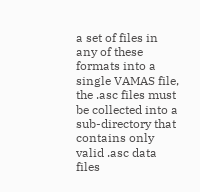a set of files in any of these formats into a single VAMAS file, the .asc files must be collected into a sub-directory that contains only valid .asc data files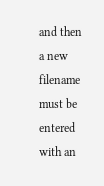and then a new filename must be entered with an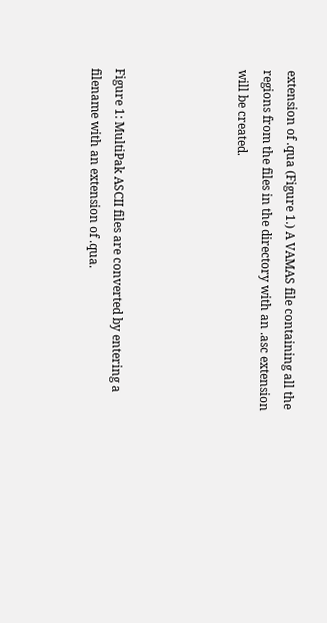extension of .qua (Figure 1.) A VAMAS file containing all the regions from the files in the directory with an .asc extension will be created.




Figure 1: MultiPak ASCII files are converted by entering a filename with an extension of .qua.